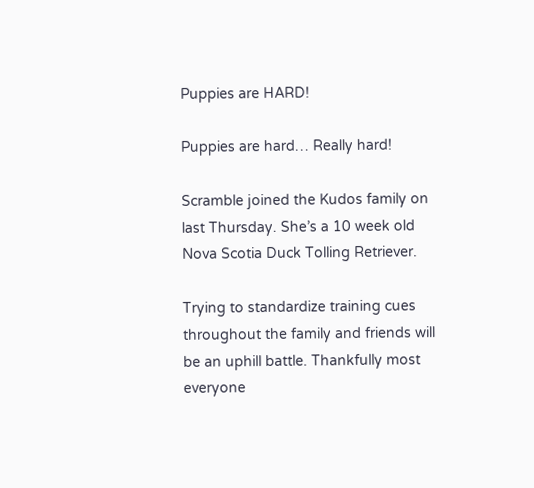Puppies are HARD!

Puppies are hard… Really hard!

Scramble joined the Kudos family on last Thursday. She’s a 10 week old Nova Scotia Duck Tolling Retriever.

Trying to standardize training cues throughout the family and friends will be an uphill battle. Thankfully most everyone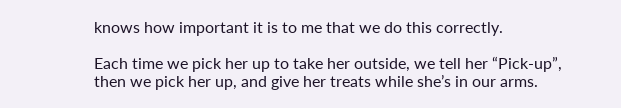knows how important it is to me that we do this correctly.

Each time we pick her up to take her outside, we tell her “Pick-up”, then we pick her up, and give her treats while she’s in our arms.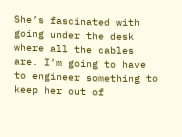She’s fascinated with going under the desk where all the cables are. I’m going to have to engineer something to keep her out of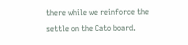there while we reinforce the settle on the Cato board.